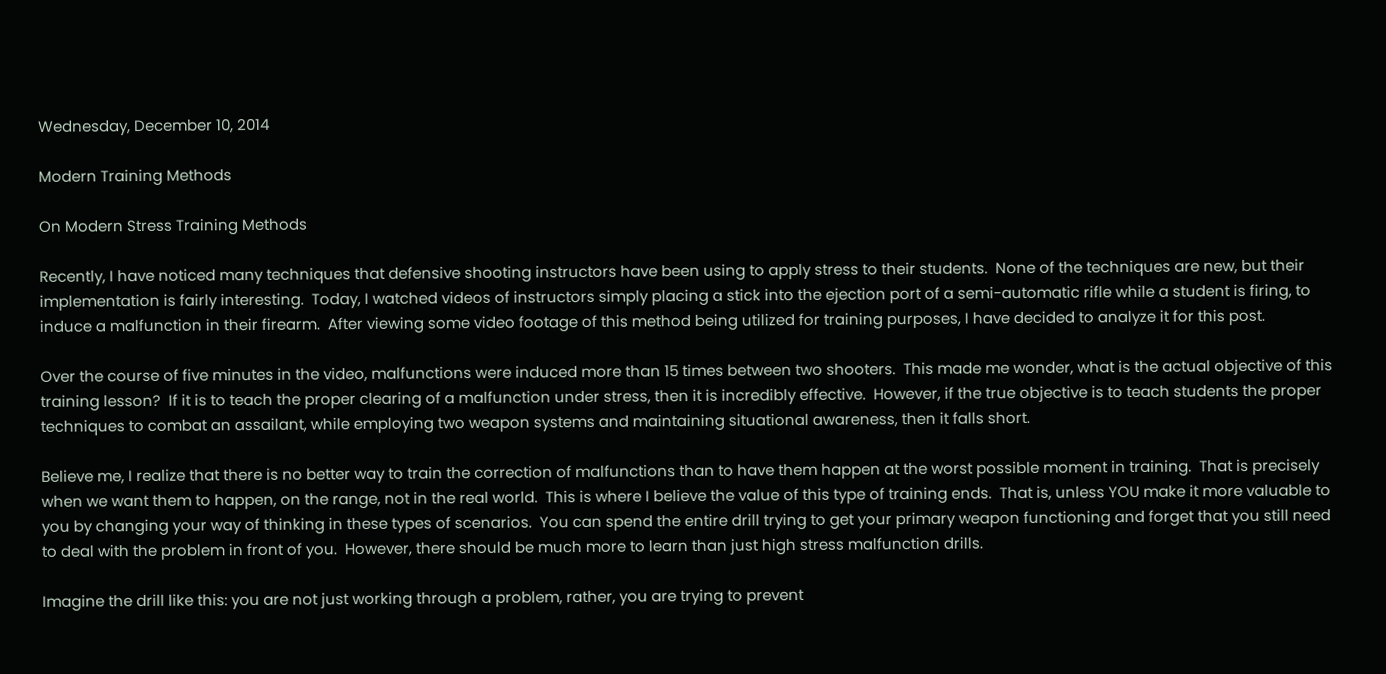Wednesday, December 10, 2014

Modern Training Methods

On Modern Stress Training Methods

Recently, I have noticed many techniques that defensive shooting instructors have been using to apply stress to their students.  None of the techniques are new, but their implementation is fairly interesting.  Today, I watched videos of instructors simply placing a stick into the ejection port of a semi-automatic rifle while a student is firing, to induce a malfunction in their firearm.  After viewing some video footage of this method being utilized for training purposes, I have decided to analyze it for this post.

Over the course of five minutes in the video, malfunctions were induced more than 15 times between two shooters.  This made me wonder, what is the actual objective of this training lesson?  If it is to teach the proper clearing of a malfunction under stress, then it is incredibly effective.  However, if the true objective is to teach students the proper techniques to combat an assailant, while employing two weapon systems and maintaining situational awareness, then it falls short.

Believe me, I realize that there is no better way to train the correction of malfunctions than to have them happen at the worst possible moment in training.  That is precisely when we want them to happen, on the range, not in the real world.  This is where I believe the value of this type of training ends.  That is, unless YOU make it more valuable to you by changing your way of thinking in these types of scenarios.  You can spend the entire drill trying to get your primary weapon functioning and forget that you still need to deal with the problem in front of you.  However, there should be much more to learn than just high stress malfunction drills.

Imagine the drill like this: you are not just working through a problem, rather, you are trying to prevent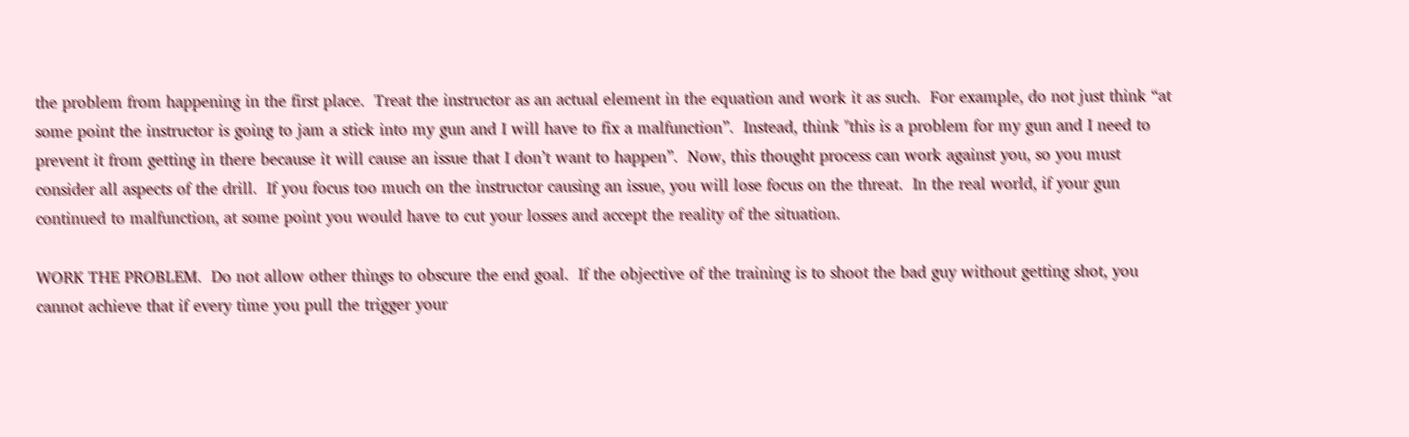the problem from happening in the first place.  Treat the instructor as an actual element in the equation and work it as such.  For example, do not just think “at some point the instructor is going to jam a stick into my gun and I will have to fix a malfunction”.  Instead, think "this is a problem for my gun and I need to prevent it from getting in there because it will cause an issue that I don’t want to happen”.  Now, this thought process can work against you, so you must consider all aspects of the drill.  If you focus too much on the instructor causing an issue, you will lose focus on the threat.  In the real world, if your gun continued to malfunction, at some point you would have to cut your losses and accept the reality of the situation.

WORK THE PROBLEM.  Do not allow other things to obscure the end goal.  If the objective of the training is to shoot the bad guy without getting shot, you cannot achieve that if every time you pull the trigger your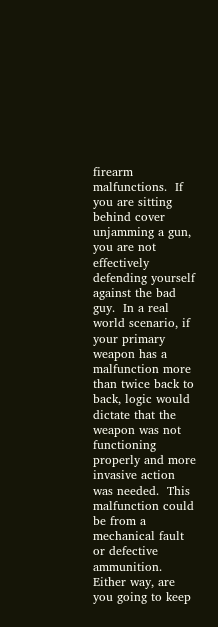firearm malfunctions.  If you are sitting behind cover unjamming a gun, you are not effectively defending yourself against the bad guy.  In a real world scenario, if your primary weapon has a malfunction more than twice back to back, logic would dictate that the weapon was not functioning properly and more invasive action was needed.  This malfunction could be from a mechanical fault or defective ammunition.  Either way, are you going to keep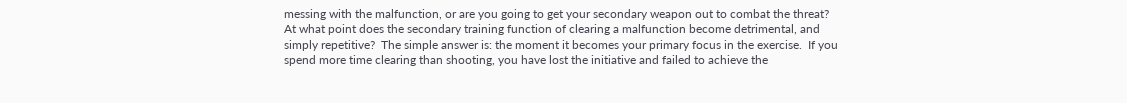messing with the malfunction, or are you going to get your secondary weapon out to combat the threat?  At what point does the secondary training function of clearing a malfunction become detrimental, and simply repetitive?  The simple answer is: the moment it becomes your primary focus in the exercise.  If you spend more time clearing than shooting, you have lost the initiative and failed to achieve the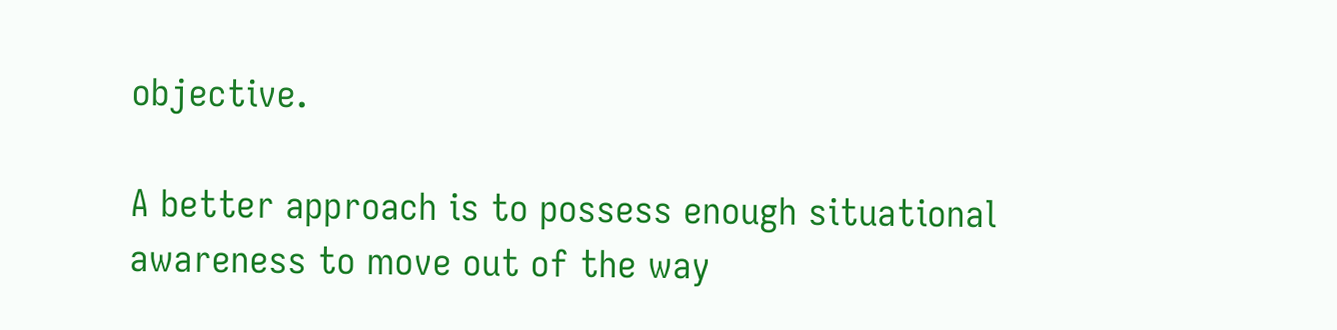objective.

A better approach is to possess enough situational awareness to move out of the way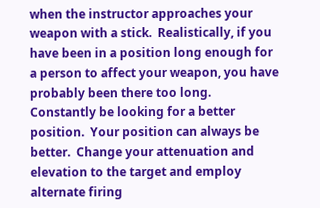when the instructor approaches your weapon with a stick.  Realistically, if you have been in a position long enough for a person to affect your weapon, you have probably been there too long.  Constantly be looking for a better position.  Your position can always be better.  Change your attenuation and elevation to the target and employ alternate firing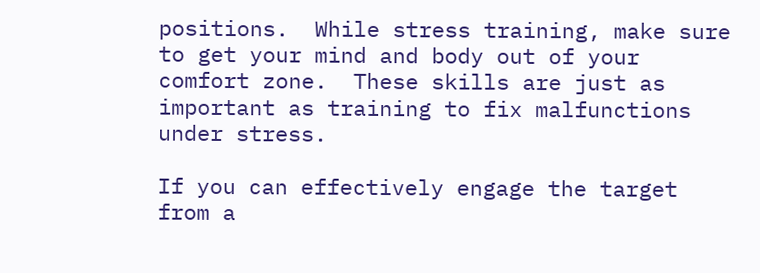positions.  While stress training, make sure to get your mind and body out of your comfort zone.  These skills are just as important as training to fix malfunctions under stress.

If you can effectively engage the target from a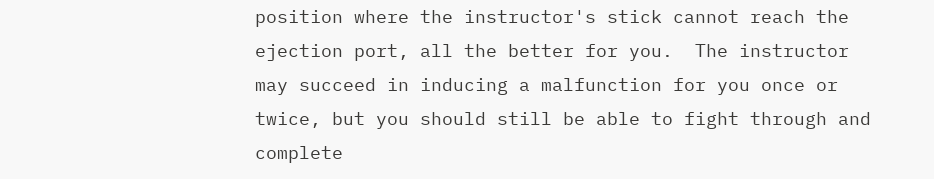position where the instructor's stick cannot reach the ejection port, all the better for you.  The instructor may succeed in inducing a malfunction for you once or twice, but you should still be able to fight through and complete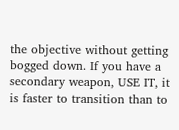the objective without getting bogged down. If you have a secondary weapon, USE IT, it is faster to transition than to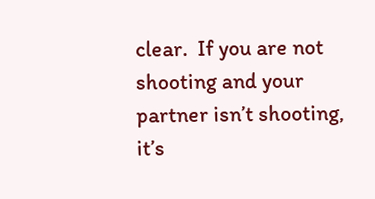clear.  If you are not shooting and your partner isn’t shooting, it’s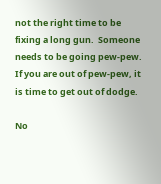not the right time to be fixing a long gun.  Someone needs to be going pew-pew.  If you are out of pew-pew, it is time to get out of dodge.

No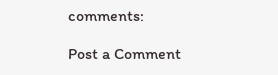comments:

Post a Comment